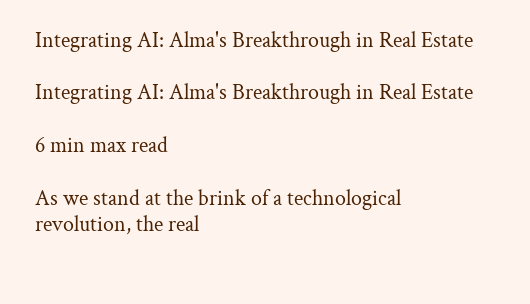Integrating AI: Alma's Breakthrough in Real Estate

Integrating AI: Alma's Breakthrough in Real Estate

6 min max read

As we stand at the brink of a technological revolution, the real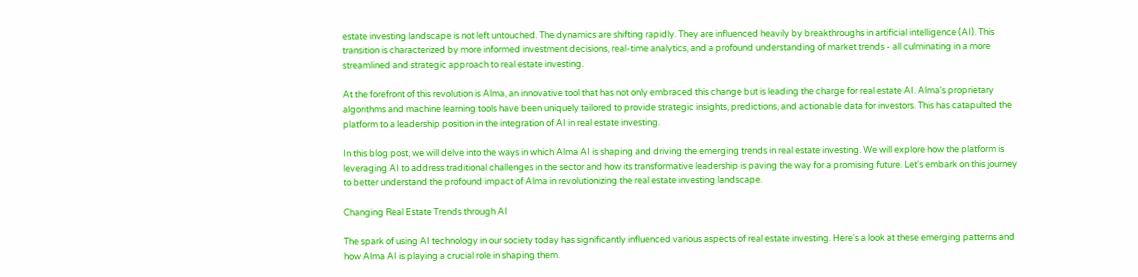estate investing landscape is not left untouched. The dynamics are shifting rapidly. They are influenced heavily by breakthroughs in artificial intelligence (AI). This transition is characterized by more informed investment decisions, real-time analytics, and a profound understanding of market trends - all culminating in a more streamlined and strategic approach to real estate investing.

At the forefront of this revolution is Alma, an innovative tool that has not only embraced this change but is leading the charge for real estate AI. Alma's proprietary algorithms and machine learning tools have been uniquely tailored to provide strategic insights, predictions, and actionable data for investors. This has catapulted the platform to a leadership position in the integration of AI in real estate investing.

In this blog post, we will delve into the ways in which Alma AI is shaping and driving the emerging trends in real estate investing. We will explore how the platform is leveraging AI to address traditional challenges in the sector and how its transformative leadership is paving the way for a promising future. Let's embark on this journey to better understand the profound impact of Alma in revolutionizing the real estate investing landscape.

Changing Real Estate Trends through AI

The spark of using AI technology in our society today has significantly influenced various aspects of real estate investing. Here's a look at these emerging patterns and how Alma AI is playing a crucial role in shaping them.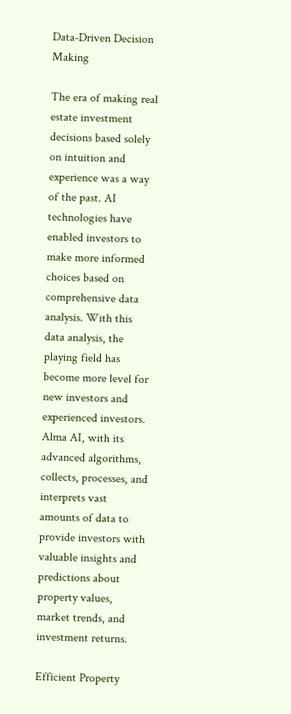Data-Driven Decision Making

The era of making real estate investment decisions based solely on intuition and experience was a way of the past. AI technologies have enabled investors to make more informed choices based on comprehensive data analysis. With this data analysis, the playing field has become more level for new investors and experienced investors. Alma AI, with its advanced algorithms, collects, processes, and interprets vast amounts of data to provide investors with valuable insights and predictions about property values, market trends, and investment returns.

Efficient Property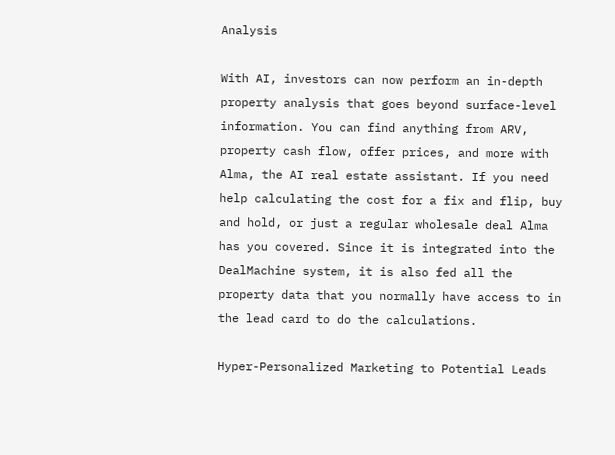Analysis

With AI, investors can now perform an in-depth property analysis that goes beyond surface-level information. You can find anything from ARV, property cash flow, offer prices, and more with Alma, the AI real estate assistant. If you need help calculating the cost for a fix and flip, buy and hold, or just a regular wholesale deal Alma has you covered. Since it is integrated into the DealMachine system, it is also fed all the property data that you normally have access to in the lead card to do the calculations.

Hyper-Personalized Marketing to Potential Leads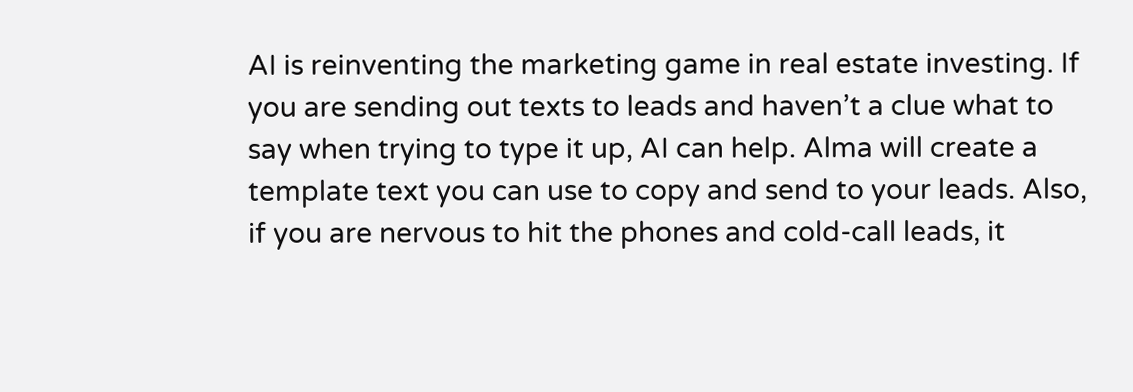AI is reinventing the marketing game in real estate investing. If you are sending out texts to leads and haven’t a clue what to say when trying to type it up, AI can help. Alma will create a template text you can use to copy and send to your leads. Also, if you are nervous to hit the phones and cold-call leads, it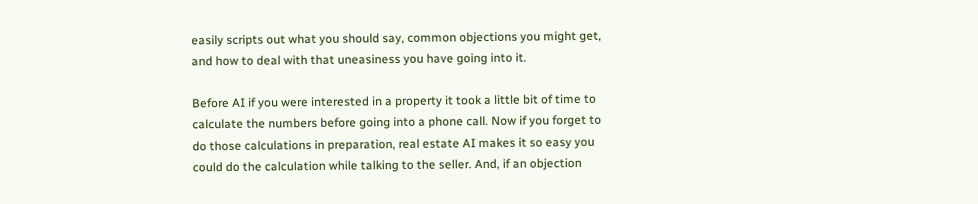easily scripts out what you should say, common objections you might get, and how to deal with that uneasiness you have going into it.

Before AI if you were interested in a property it took a little bit of time to calculate the numbers before going into a phone call. Now if you forget to do those calculations in preparation, real estate AI makes it so easy you could do the calculation while talking to the seller. And, if an objection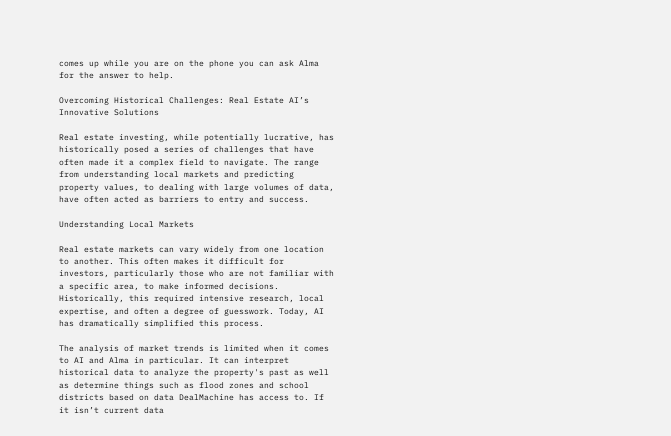comes up while you are on the phone you can ask Alma for the answer to help.

Overcoming Historical Challenges: Real Estate AI’s Innovative Solutions

Real estate investing, while potentially lucrative, has historically posed a series of challenges that have often made it a complex field to navigate. The range from understanding local markets and predicting property values, to dealing with large volumes of data, have often acted as barriers to entry and success.

Understanding Local Markets

Real estate markets can vary widely from one location to another. This often makes it difficult for investors, particularly those who are not familiar with a specific area, to make informed decisions. Historically, this required intensive research, local expertise, and often a degree of guesswork. Today, AI has dramatically simplified this process.

The analysis of market trends is limited when it comes to AI and Alma in particular. It can interpret historical data to analyze the property's past as well as determine things such as flood zones and school districts based on data DealMachine has access to. If it isn’t current data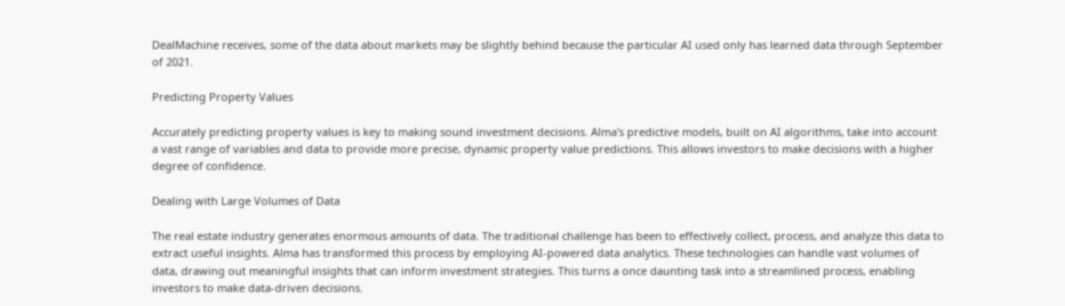DealMachine receives, some of the data about markets may be slightly behind because the particular AI used only has learned data through September of 2021.

Predicting Property Values

Accurately predicting property values is key to making sound investment decisions. Alma's predictive models, built on AI algorithms, take into account a vast range of variables and data to provide more precise, dynamic property value predictions. This allows investors to make decisions with a higher degree of confidence.

Dealing with Large Volumes of Data

The real estate industry generates enormous amounts of data. The traditional challenge has been to effectively collect, process, and analyze this data to extract useful insights. Alma has transformed this process by employing AI-powered data analytics. These technologies can handle vast volumes of data, drawing out meaningful insights that can inform investment strategies. This turns a once daunting task into a streamlined process, enabling investors to make data-driven decisions.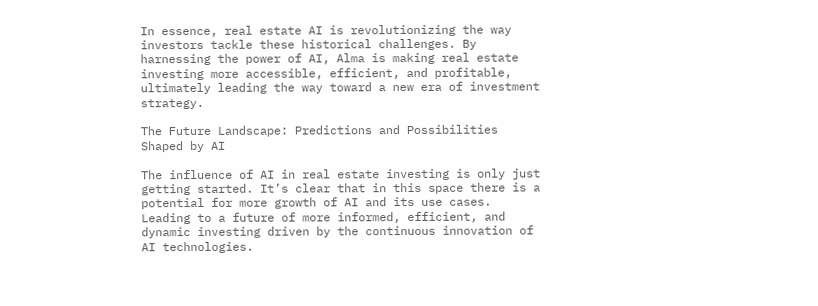In essence, real estate AI is revolutionizing the way investors tackle these historical challenges. By harnessing the power of AI, Alma is making real estate investing more accessible, efficient, and profitable, ultimately leading the way toward a new era of investment strategy.

The Future Landscape: Predictions and Possibilities Shaped by AI

The influence of AI in real estate investing is only just getting started. It’s clear that in this space there is a potential for more growth of AI and its use cases. Leading to a future of more informed, efficient, and dynamic investing driven by the continuous innovation of AI technologies.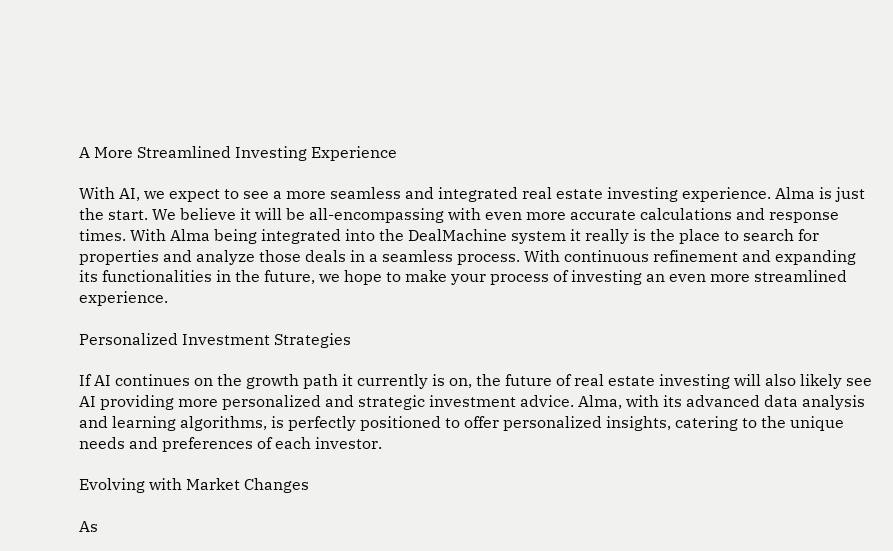A More Streamlined Investing Experience

With AI, we expect to see a more seamless and integrated real estate investing experience. Alma is just the start. We believe it will be all-encompassing with even more accurate calculations and response times. With Alma being integrated into the DealMachine system it really is the place to search for properties and analyze those deals in a seamless process. With continuous refinement and expanding its functionalities in the future, we hope to make your process of investing an even more streamlined experience.

Personalized Investment Strategies

If AI continues on the growth path it currently is on, the future of real estate investing will also likely see AI providing more personalized and strategic investment advice. Alma, with its advanced data analysis and learning algorithms, is perfectly positioned to offer personalized insights, catering to the unique needs and preferences of each investor.

Evolving with Market Changes

As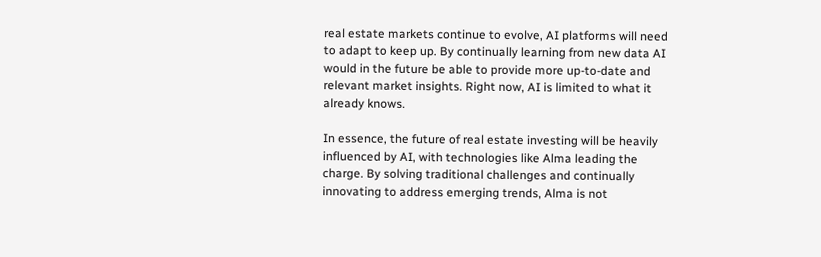real estate markets continue to evolve, AI platforms will need to adapt to keep up. By continually learning from new data AI would in the future be able to provide more up-to-date and relevant market insights. Right now, AI is limited to what it already knows.

In essence, the future of real estate investing will be heavily influenced by AI, with technologies like Alma leading the charge. By solving traditional challenges and continually innovating to address emerging trends, Alma is not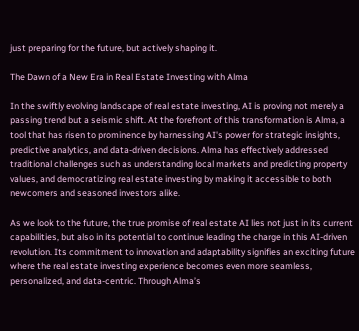just preparing for the future, but actively shaping it.

The Dawn of a New Era in Real Estate Investing with Alma

In the swiftly evolving landscape of real estate investing, AI is proving not merely a passing trend but a seismic shift. At the forefront of this transformation is Alma, a tool that has risen to prominence by harnessing AI's power for strategic insights, predictive analytics, and data-driven decisions. Alma has effectively addressed traditional challenges such as understanding local markets and predicting property values, and democratizing real estate investing by making it accessible to both newcomers and seasoned investors alike.

As we look to the future, the true promise of real estate AI lies not just in its current capabilities, but also in its potential to continue leading the charge in this AI-driven revolution. Its commitment to innovation and adaptability signifies an exciting future where the real estate investing experience becomes even more seamless, personalized, and data-centric. Through Alma’s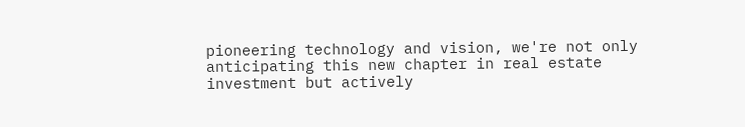pioneering technology and vision, we're not only anticipating this new chapter in real estate investment but actively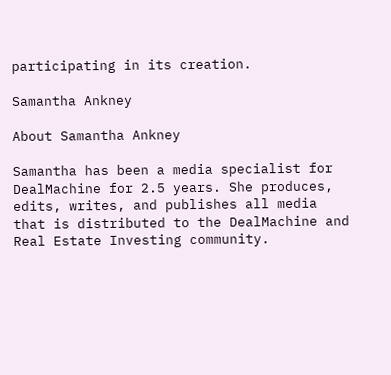participating in its creation.

Samantha Ankney

About Samantha Ankney

Samantha has been a media specialist for DealMachine for 2.5 years. She produces, edits, writes, and publishes all media that is distributed to the DealMachine and Real Estate Investing community.